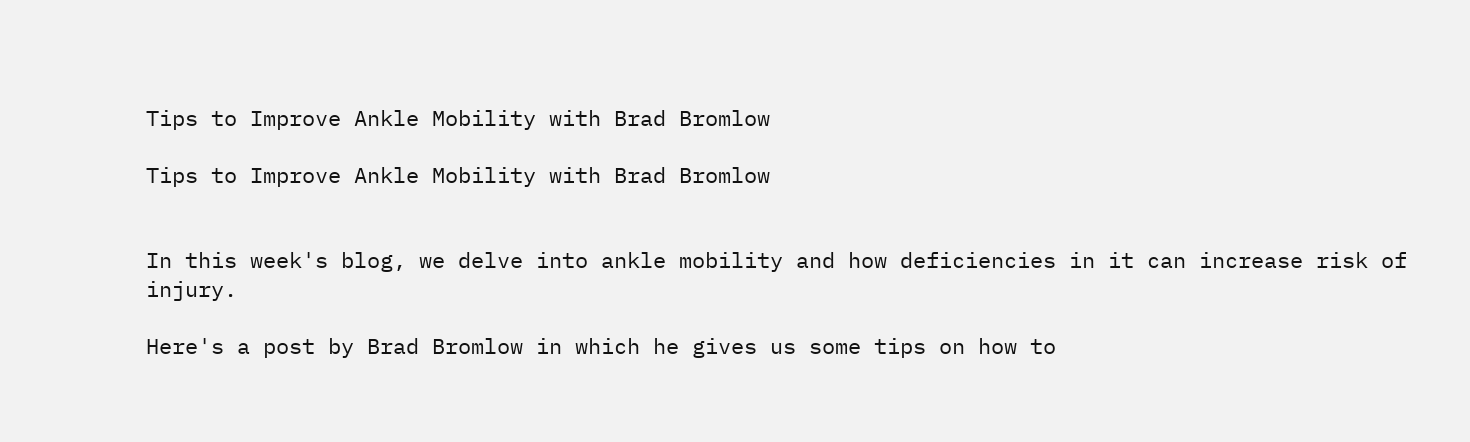Tips to Improve Ankle Mobility with Brad Bromlow

Tips to Improve Ankle Mobility with Brad Bromlow


In this week's blog, we delve into ankle mobility and how deficiencies in it can increase risk of injury.

Here's a post by Brad Bromlow in which he gives us some tips on how to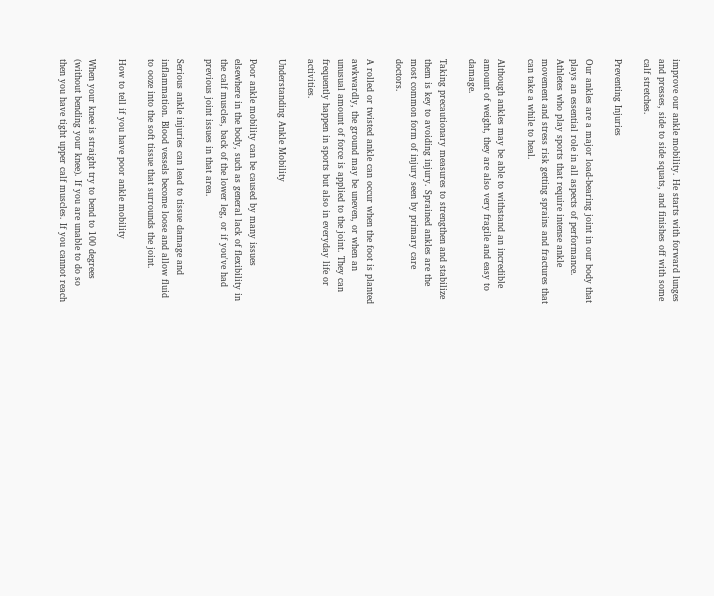improve our ankle mobility. He starts with forward lunges and presses, side to side squats, and finishes off with some calf stretches.

Preventing Injuries

Our ankles are a major load-bearing joint in our body that plays an essential role in all aspects of performance. Athletes who play sports that require intense ankle movement and stress risk getting sprains and fractures that can take a while to heal.

Although ankles may be able to withstand an incredible amount of weight, they are also very fragile and easy to damage.

Taking precautionary measures to strengthen and stabilize them is key to avoiding injury. Sprained ankles are the most common form of injury seen by primary care doctors.

A rolled or twisted ankle can occur when the foot is planted awkwardly, the ground may be uneven, or when an unusual amount of force is applied to the joint. They can frequently happen in sports but also in everyday life or activities.

Understanding Ankle Mobility

Poor ankle mobility can be caused by many issues elsewhere in the body, such as general lack of flexibility in the calf muscles, back of the lower leg, or if you've had previous joint issues in that area.

Serious ankle injuries can lead to tissue damage and inflammation. Blood vessels become loose and allow fluid to ooze into the soft tissue that surrounds the joint.

How to tell if you have poor ankle mobility

When your knee is straight try to bend to 100 degrees (without bending your knee). If you are unable to do so then you have tight upper calf muscles. If you cannot reach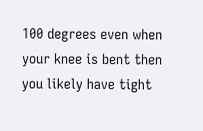100 degrees even when your knee is bent then you likely have tight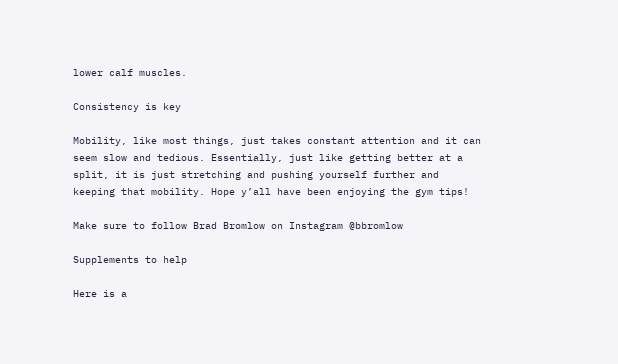lower calf muscles.

Consistency is key

Mobility, like most things, just takes constant attention and it can seem slow and tedious. Essentially, just like getting better at a split, it is just stretching and pushing yourself further and keeping that mobility. Hope y’all have been enjoying the gym tips!

Make sure to follow Brad Bromlow on Instagram @bbromlow

Supplements to help

Here is a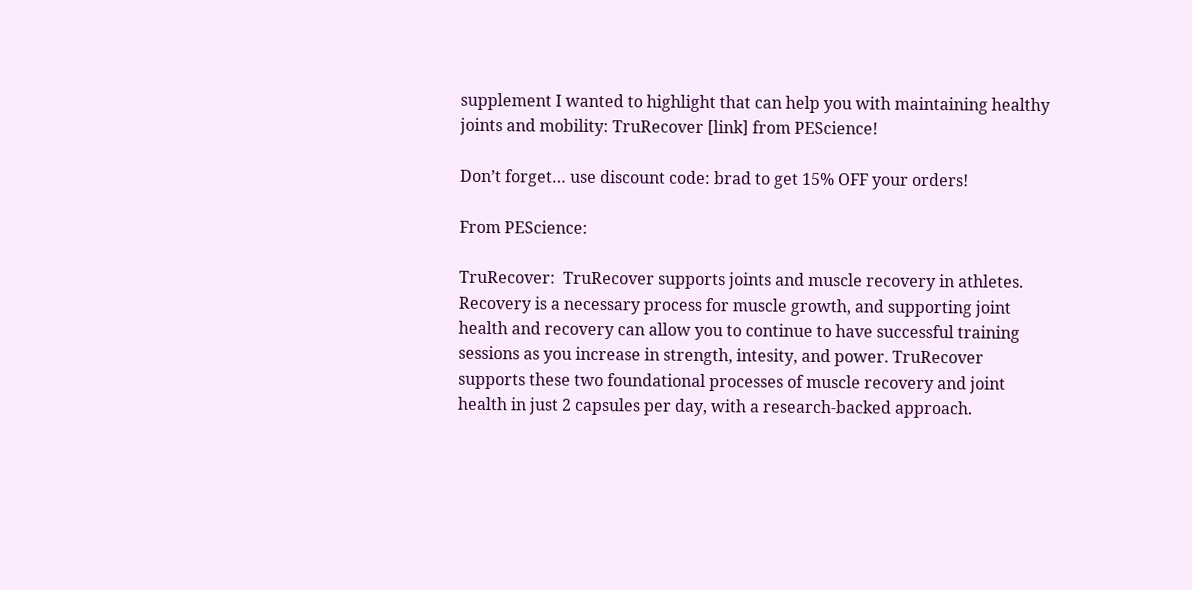supplement I wanted to highlight that can help you with maintaining healthy joints and mobility: TruRecover [link] from PEScience!

Don’t forget… use discount code: brad to get 15% OFF your orders!

From PEScience:

TruRecover:  TruRecover supports joints and muscle recovery in athletes. Recovery is a necessary process for muscle growth, and supporting joint health and recovery can allow you to continue to have successful training sessions as you increase in strength, intesity, and power. TruRecover supports these two foundational processes of muscle recovery and joint health in just 2 capsules per day, with a research-backed approach.